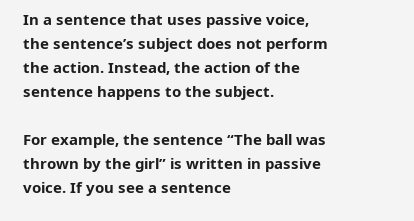In a sentence that uses passive voice, the sentence’s subject does not perform the action. Instead, the action of the sentence happens to the subject.

For example, the sentence “The ball was thrown by the girl” is written in passive voice. If you see a sentence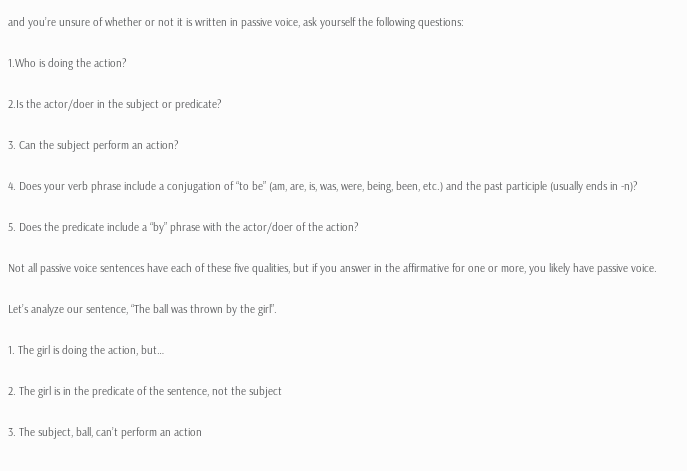and you’re unsure of whether or not it is written in passive voice, ask yourself the following questions:

1.Who is doing the action?

2.Is the actor/doer in the subject or predicate?

3. Can the subject perform an action?

4. Does your verb phrase include a conjugation of “to be” (am, are, is, was, were, being, been, etc.) and the past participle (usually ends in -n)?

5. Does the predicate include a “by” phrase with the actor/doer of the action?

Not all passive voice sentences have each of these five qualities, but if you answer in the affirmative for one or more, you likely have passive voice.

Let’s analyze our sentence, “The ball was thrown by the girl”.

1. The girl is doing the action, but…

2. The girl is in the predicate of the sentence, not the subject

3. The subject, ball, can’t perform an action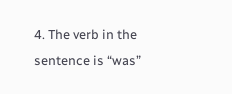4. The verb in the sentence is “was”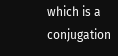which is a conjugation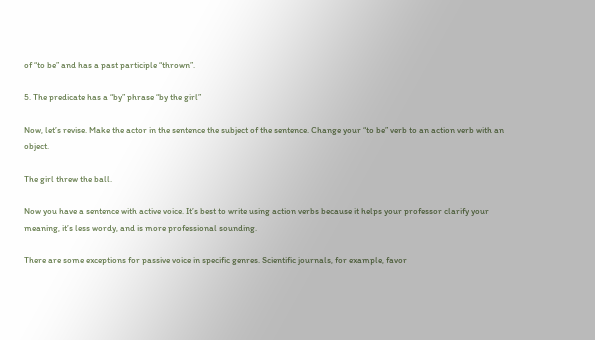of “to be” and has a past participle “thrown”.

5. The predicate has a “by” phrase “by the girl”

Now, let’s revise. Make the actor in the sentence the subject of the sentence. Change your “to be” verb to an action verb with an object.

The girl threw the ball.

Now you have a sentence with active voice. It’s best to write using action verbs because it helps your professor clarify your meaning, it’s less wordy, and is more professional sounding.

There are some exceptions for passive voice in specific genres. Scientific journals, for example, favor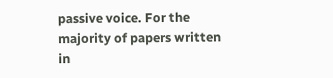passive voice. For the majority of papers written in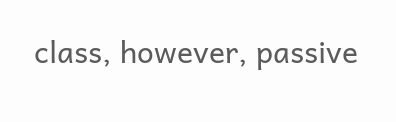class, however, passive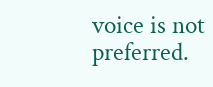voice is not preferred.